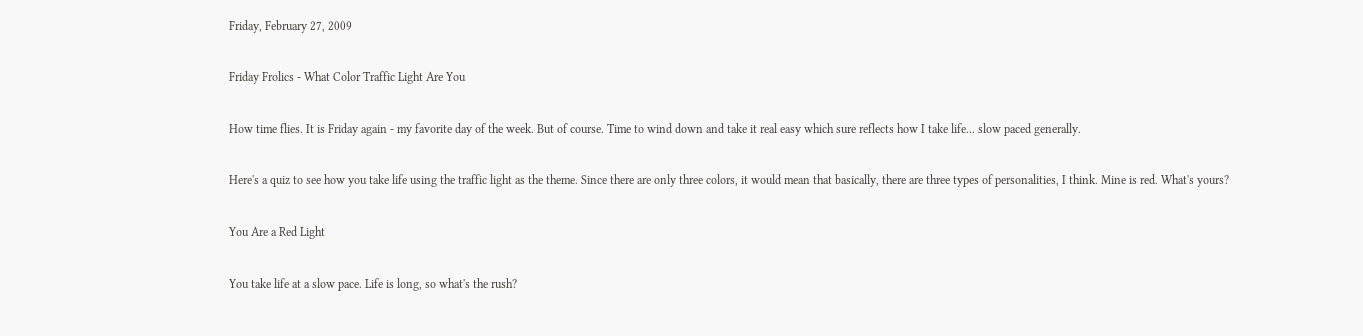Friday, February 27, 2009

Friday Frolics - What Color Traffic Light Are You

How time flies. It is Friday again - my favorite day of the week. But of course. Time to wind down and take it real easy which sure reflects how I take life... slow paced generally.

Here's a quiz to see how you take life using the traffic light as the theme. Since there are only three colors, it would mean that basically, there are three types of personalities, I think. Mine is red. What's yours?

You Are a Red Light

You take life at a slow pace. Life is long, so what's the rush?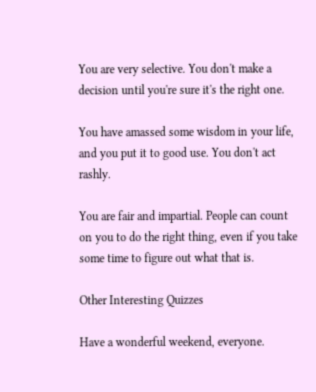You are very selective. You don't make a decision until you're sure it's the right one.

You have amassed some wisdom in your life, and you put it to good use. You don't act rashly.

You are fair and impartial. People can count on you to do the right thing, even if you take some time to figure out what that is.

Other Interesting Quizzes

Have a wonderful weekend, everyone.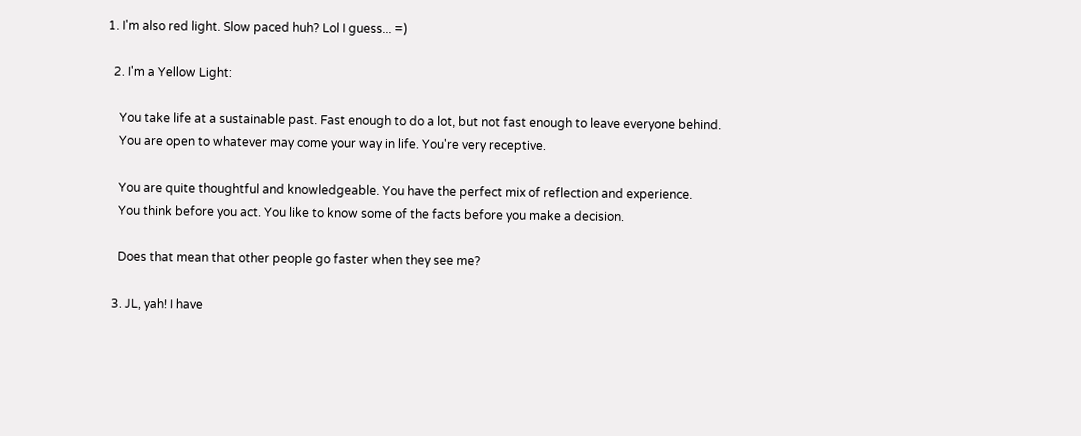1. I'm also red light. Slow paced huh? Lol I guess... =)

  2. I'm a Yellow Light:

    You take life at a sustainable past. Fast enough to do a lot, but not fast enough to leave everyone behind.
    You are open to whatever may come your way in life. You're very receptive.

    You are quite thoughtful and knowledgeable. You have the perfect mix of reflection and experience.
    You think before you act. You like to know some of the facts before you make a decision.

    Does that mean that other people go faster when they see me?

  3. JL, yah! I have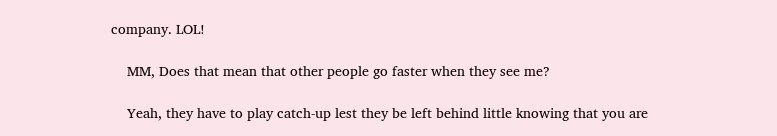company. LOL!

    MM, Does that mean that other people go faster when they see me?

    Yeah, they have to play catch-up lest they be left behind little knowing that you are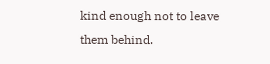kind enough not to leave them behind.